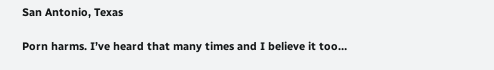San Antonio, Texas

Porn harms. I’ve heard that many times and I believe it too…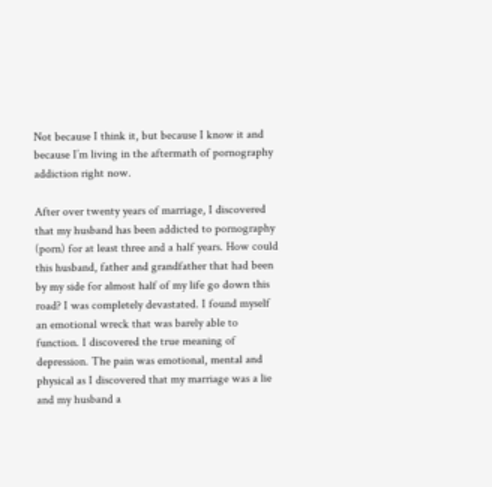Not because I think it, but because I know it and because I’m living in the aftermath of pornography addiction right now.

After over twenty years of marriage, I discovered that my husband has been addicted to pornography (porn) for at least three and a half years. How could this husband, father and grandfather that had been by my side for almost half of my life go down this road? I was completely devastated. I found myself an emotional wreck that was barely able to function. I discovered the true meaning of depression. The pain was emotional, mental and physical as I discovered that my marriage was a lie and my husband a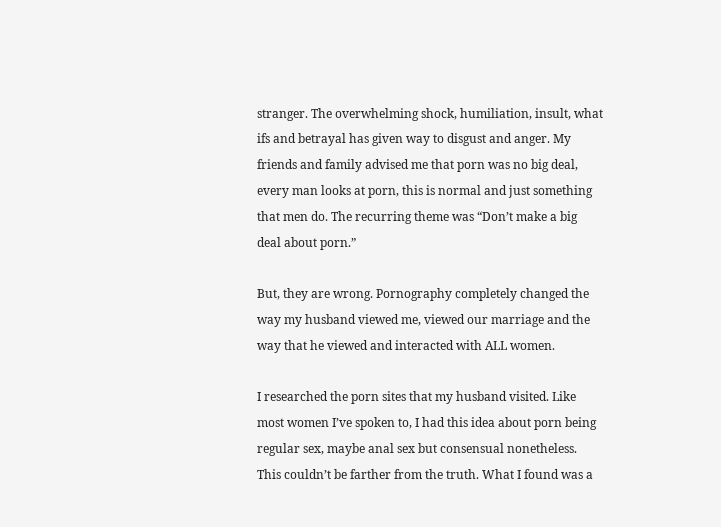stranger. The overwhelming shock, humiliation, insult, what ifs and betrayal has given way to disgust and anger. My friends and family advised me that porn was no big deal, every man looks at porn, this is normal and just something that men do. The recurring theme was “Don’t make a big deal about porn.”

But, they are wrong. Pornography completely changed the way my husband viewed me, viewed our marriage and the way that he viewed and interacted with ALL women.

I researched the porn sites that my husband visited. Like most women I’ve spoken to, I had this idea about porn being regular sex, maybe anal sex but consensual nonetheless. This couldn’t be farther from the truth. What I found was a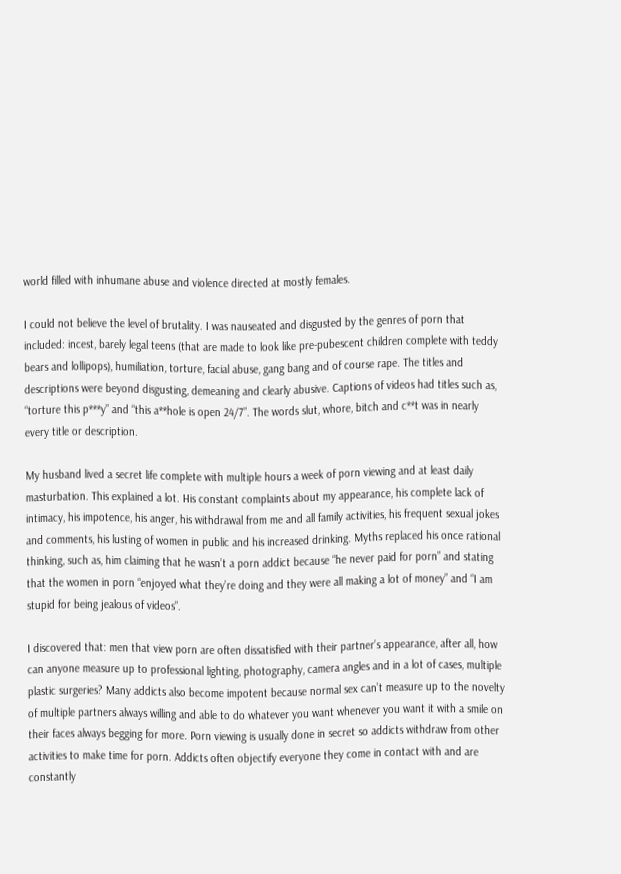world filled with inhumane abuse and violence directed at mostly females.

I could not believe the level of brutality. I was nauseated and disgusted by the genres of porn that
included: incest, barely legal teens (that are made to look like pre-pubescent children complete with teddy bears and lollipops), humiliation, torture, facial abuse, gang bang and of course rape. The titles and descriptions were beyond disgusting, demeaning and clearly abusive. Captions of videos had titles such as, “torture this p***y” and “this a**hole is open 24/7”. The words slut, whore, bitch and c**t was in nearly every title or description.

My husband lived a secret life complete with multiple hours a week of porn viewing and at least daily masturbation. This explained a lot. His constant complaints about my appearance, his complete lack of intimacy, his impotence, his anger, his withdrawal from me and all family activities, his frequent sexual jokes and comments, his lusting of women in public and his increased drinking. Myths replaced his once rational thinking, such as, him claiming that he wasn’t a porn addict because “he never paid for porn” and stating that the women in porn “enjoyed what they’re doing and they were all making a lot of money” and “I am stupid for being jealous of videos”.

I discovered that: men that view porn are often dissatisfied with their partner’s appearance, after all, how can anyone measure up to professional lighting, photography, camera angles and in a lot of cases, multiple plastic surgeries? Many addicts also become impotent because normal sex can’t measure up to the novelty of multiple partners always willing and able to do whatever you want whenever you want it with a smile on their faces always begging for more. Porn viewing is usually done in secret so addicts withdraw from other activities to make time for porn. Addicts often objectify everyone they come in contact with and are constantly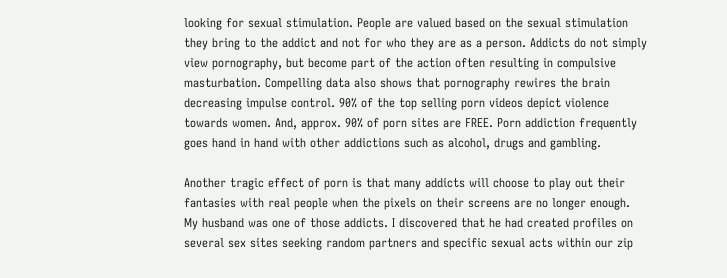looking for sexual stimulation. People are valued based on the sexual stimulation they bring to the addict and not for who they are as a person. Addicts do not simply view pornography, but become part of the action often resulting in compulsive masturbation. Compelling data also shows that pornography rewires the brain decreasing impulse control. 90% of the top selling porn videos depict violence towards women. And, approx. 90% of porn sites are FREE. Porn addiction frequently goes hand in hand with other addictions such as alcohol, drugs and gambling.

Another tragic effect of porn is that many addicts will choose to play out their fantasies with real people when the pixels on their screens are no longer enough. My husband was one of those addicts. I discovered that he had created profiles on several sex sites seeking random partners and specific sexual acts within our zip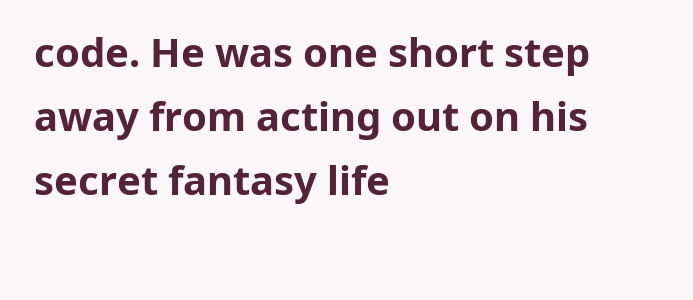code. He was one short step away from acting out on his secret fantasy life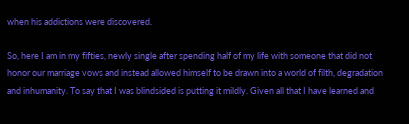when his addictions were discovered.

So, here I am in my fifties, newly single after spending half of my life with someone that did not honor our marriage vows and instead allowed himself to be drawn into a world of filth, degradation and inhumanity. To say that I was blindsided is putting it mildly. Given all that I have learned and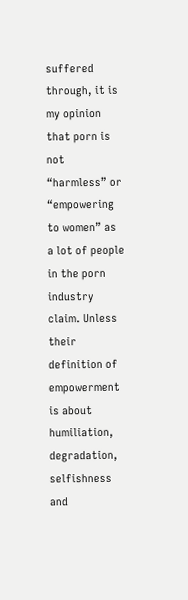suffered through, it is my opinion that porn is not “harmless” or “empowering to women” as a lot of people in the porn industry claim. Unless their definition of empowerment is about humiliation, degradation, selfishness and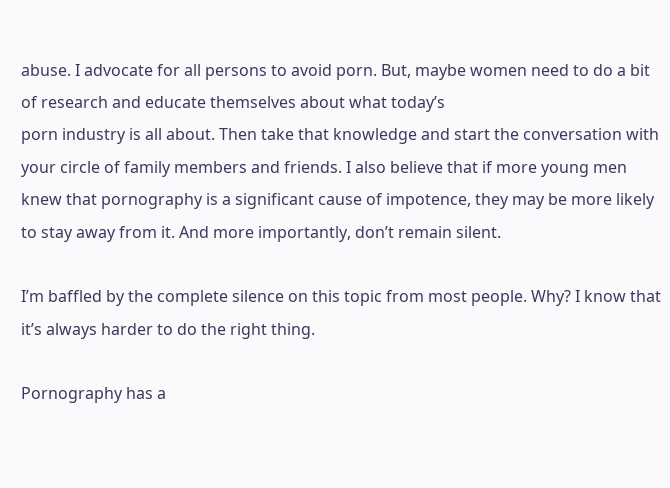abuse. I advocate for all persons to avoid porn. But, maybe women need to do a bit of research and educate themselves about what today’s
porn industry is all about. Then take that knowledge and start the conversation with your circle of family members and friends. I also believe that if more young men knew that pornography is a significant cause of impotence, they may be more likely to stay away from it. And more importantly, don’t remain silent.

I’m baffled by the complete silence on this topic from most people. Why? I know that it’s always harder to do the right thing.

Pornography has a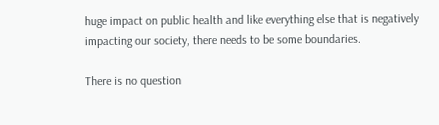huge impact on public health and like everything else that is negatively impacting our society, there needs to be some boundaries.

There is no question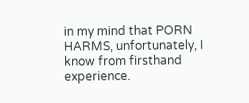in my mind that PORN HARMS, unfortunately, I know from firsthand experience.